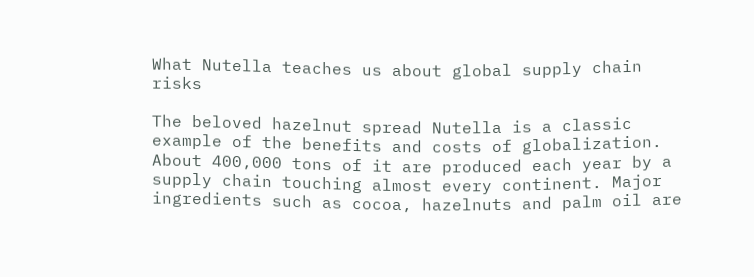What Nutella teaches us about global supply chain risks

The beloved hazelnut spread Nutella is a classic example of the benefits and costs of globalization. About 400,000 tons of it are produced each year by a supply chain touching almost every continent. Major ingredients such as cocoa, hazelnuts and palm oil are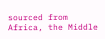sourced from Africa, the Middle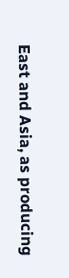East and Asia, as producing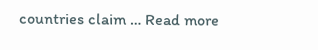countries claim … Read more